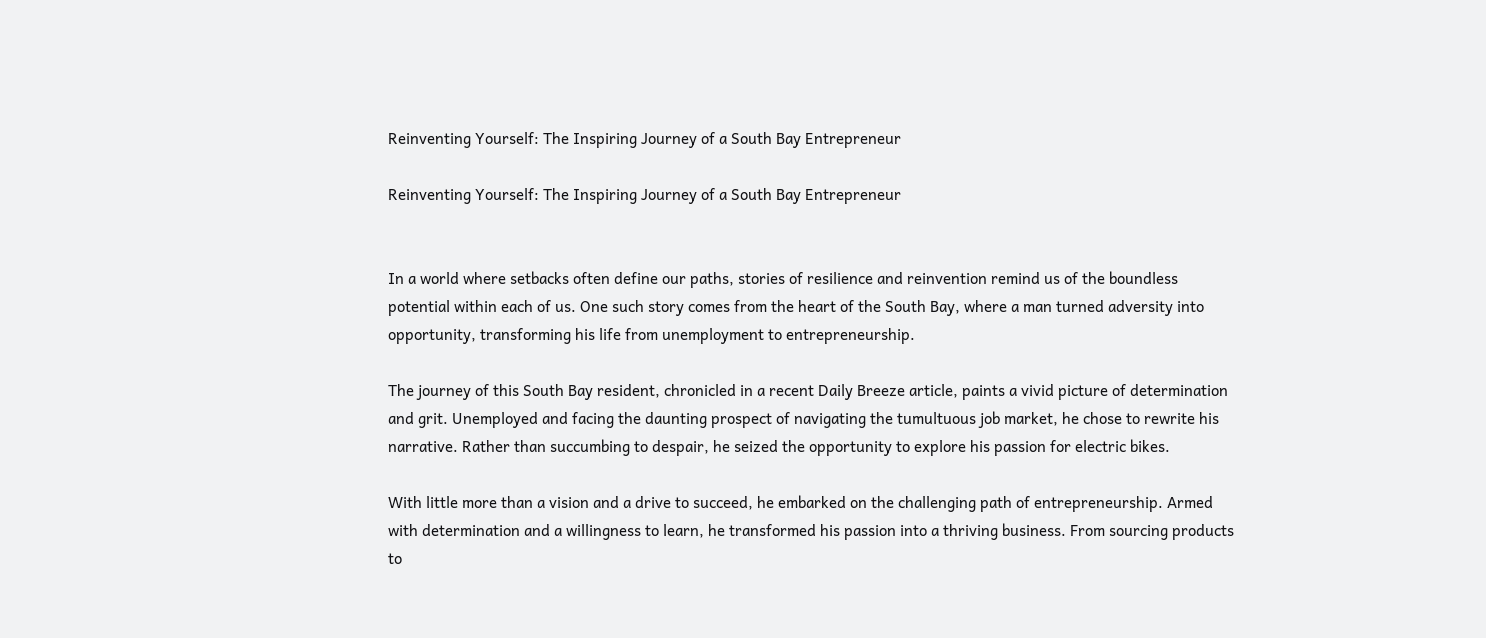Reinventing Yourself: The Inspiring Journey of a South Bay Entrepreneur

Reinventing Yourself: The Inspiring Journey of a South Bay Entrepreneur


In a world where setbacks often define our paths, stories of resilience and reinvention remind us of the boundless potential within each of us. One such story comes from the heart of the South Bay, where a man turned adversity into opportunity, transforming his life from unemployment to entrepreneurship.

The journey of this South Bay resident, chronicled in a recent Daily Breeze article, paints a vivid picture of determination and grit. Unemployed and facing the daunting prospect of navigating the tumultuous job market, he chose to rewrite his narrative. Rather than succumbing to despair, he seized the opportunity to explore his passion for electric bikes.

With little more than a vision and a drive to succeed, he embarked on the challenging path of entrepreneurship. Armed with determination and a willingness to learn, he transformed his passion into a thriving business. From sourcing products to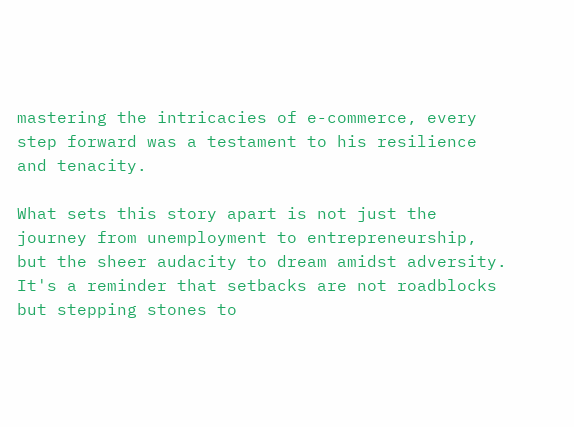mastering the intricacies of e-commerce, every step forward was a testament to his resilience and tenacity.

What sets this story apart is not just the journey from unemployment to entrepreneurship, but the sheer audacity to dream amidst adversity. It's a reminder that setbacks are not roadblocks but stepping stones to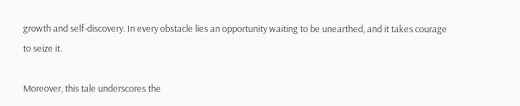growth and self-discovery. In every obstacle lies an opportunity waiting to be unearthed, and it takes courage to seize it.

Moreover, this tale underscores the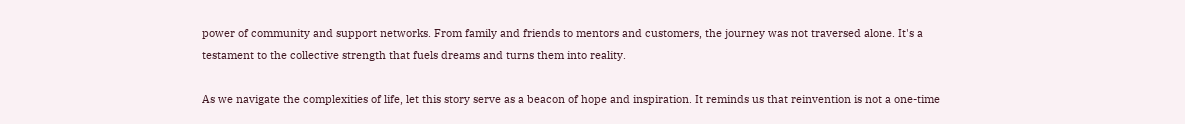power of community and support networks. From family and friends to mentors and customers, the journey was not traversed alone. It's a testament to the collective strength that fuels dreams and turns them into reality.

As we navigate the complexities of life, let this story serve as a beacon of hope and inspiration. It reminds us that reinvention is not a one-time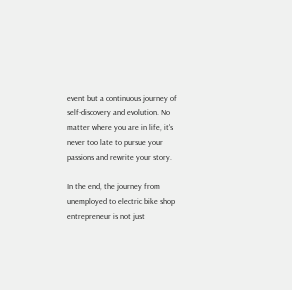event but a continuous journey of self-discovery and evolution. No matter where you are in life, it's never too late to pursue your passions and rewrite your story.

In the end, the journey from unemployed to electric bike shop entrepreneur is not just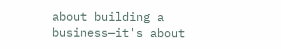about building a business—it's about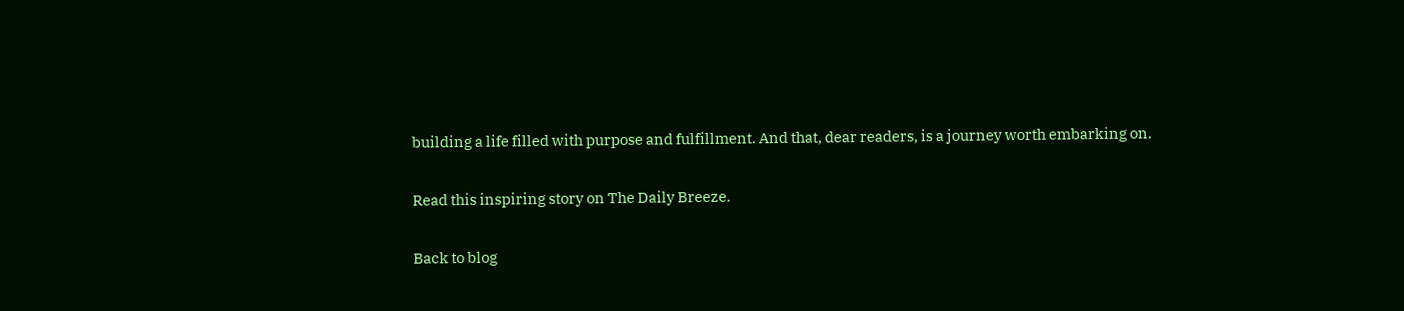building a life filled with purpose and fulfillment. And that, dear readers, is a journey worth embarking on.

Read this inspiring story on The Daily Breeze.

Back to blog